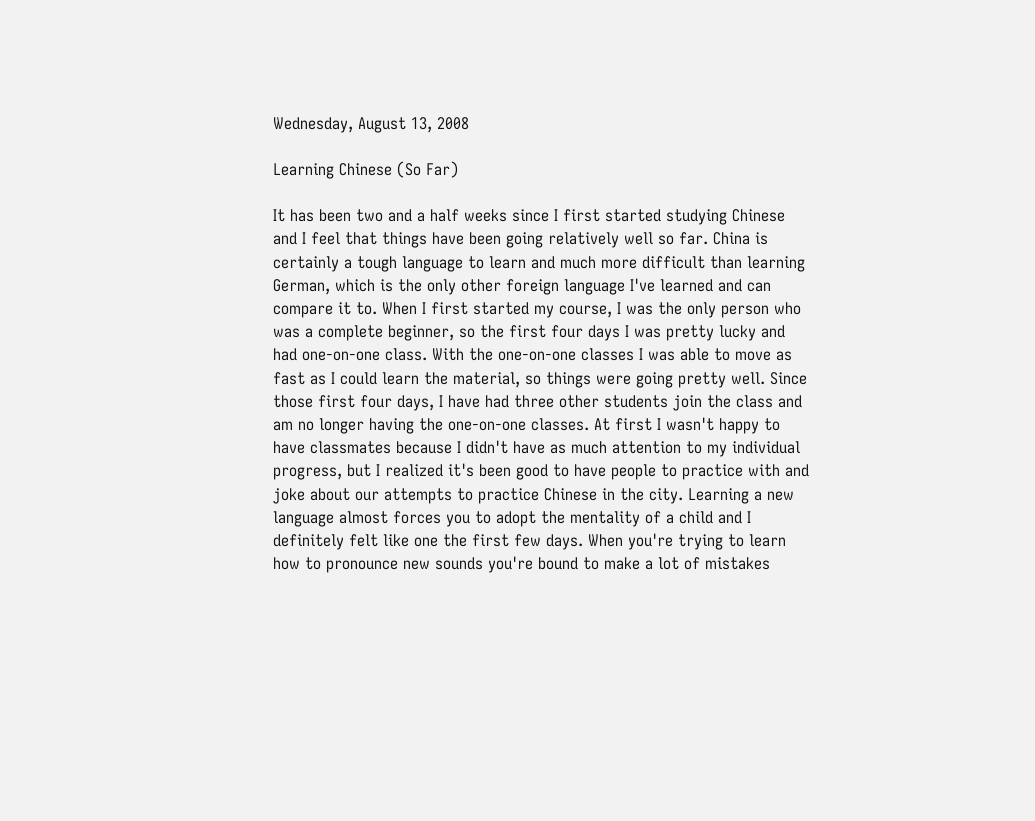Wednesday, August 13, 2008

Learning Chinese (So Far)

It has been two and a half weeks since I first started studying Chinese and I feel that things have been going relatively well so far. China is certainly a tough language to learn and much more difficult than learning German, which is the only other foreign language I've learned and can compare it to. When I first started my course, I was the only person who was a complete beginner, so the first four days I was pretty lucky and had one-on-one class. With the one-on-one classes I was able to move as fast as I could learn the material, so things were going pretty well. Since those first four days, I have had three other students join the class and am no longer having the one-on-one classes. At first I wasn't happy to have classmates because I didn't have as much attention to my individual progress, but I realized it's been good to have people to practice with and joke about our attempts to practice Chinese in the city. Learning a new language almost forces you to adopt the mentality of a child and I definitely felt like one the first few days. When you're trying to learn how to pronounce new sounds you're bound to make a lot of mistakes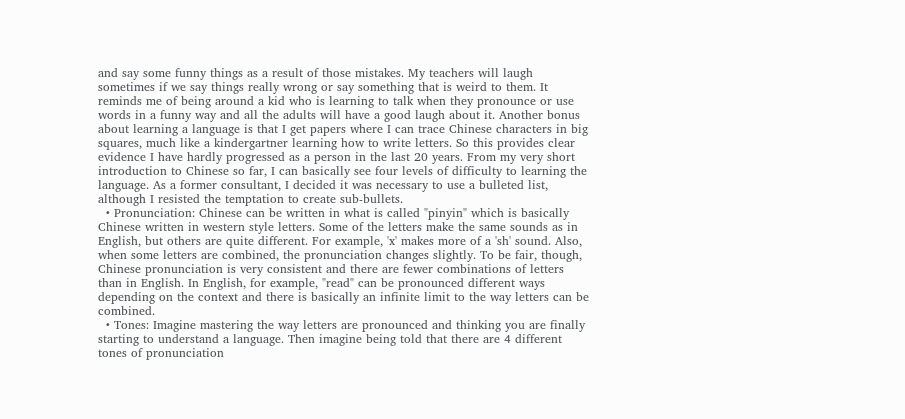and say some funny things as a result of those mistakes. My teachers will laugh sometimes if we say things really wrong or say something that is weird to them. It reminds me of being around a kid who is learning to talk when they pronounce or use words in a funny way and all the adults will have a good laugh about it. Another bonus about learning a language is that I get papers where I can trace Chinese characters in big squares, much like a kindergartner learning how to write letters. So this provides clear evidence I have hardly progressed as a person in the last 20 years. From my very short introduction to Chinese so far, I can basically see four levels of difficulty to learning the language. As a former consultant, I decided it was necessary to use a bulleted list, although I resisted the temptation to create sub-bullets.
  • Pronunciation: Chinese can be written in what is called "pinyin" which is basically Chinese written in western style letters. Some of the letters make the same sounds as in English, but others are quite different. For example, 'x' makes more of a 'sh' sound. Also, when some letters are combined, the pronunciation changes slightly. To be fair, though, Chinese pronunciation is very consistent and there are fewer combinations of letters than in English. In English, for example, "read" can be pronounced different ways depending on the context and there is basically an infinite limit to the way letters can be combined.
  • Tones: Imagine mastering the way letters are pronounced and thinking you are finally starting to understand a language. Then imagine being told that there are 4 different tones of pronunciation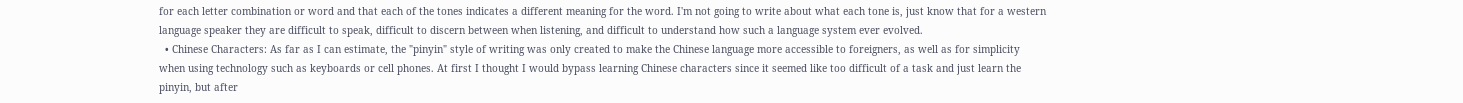for each letter combination or word and that each of the tones indicates a different meaning for the word. I'm not going to write about what each tone is, just know that for a western language speaker they are difficult to speak, difficult to discern between when listening, and difficult to understand how such a language system ever evolved.
  • Chinese Characters: As far as I can estimate, the "pinyin" style of writing was only created to make the Chinese language more accessible to foreigners, as well as for simplicity when using technology such as keyboards or cell phones. At first I thought I would bypass learning Chinese characters since it seemed like too difficult of a task and just learn the pinyin, but after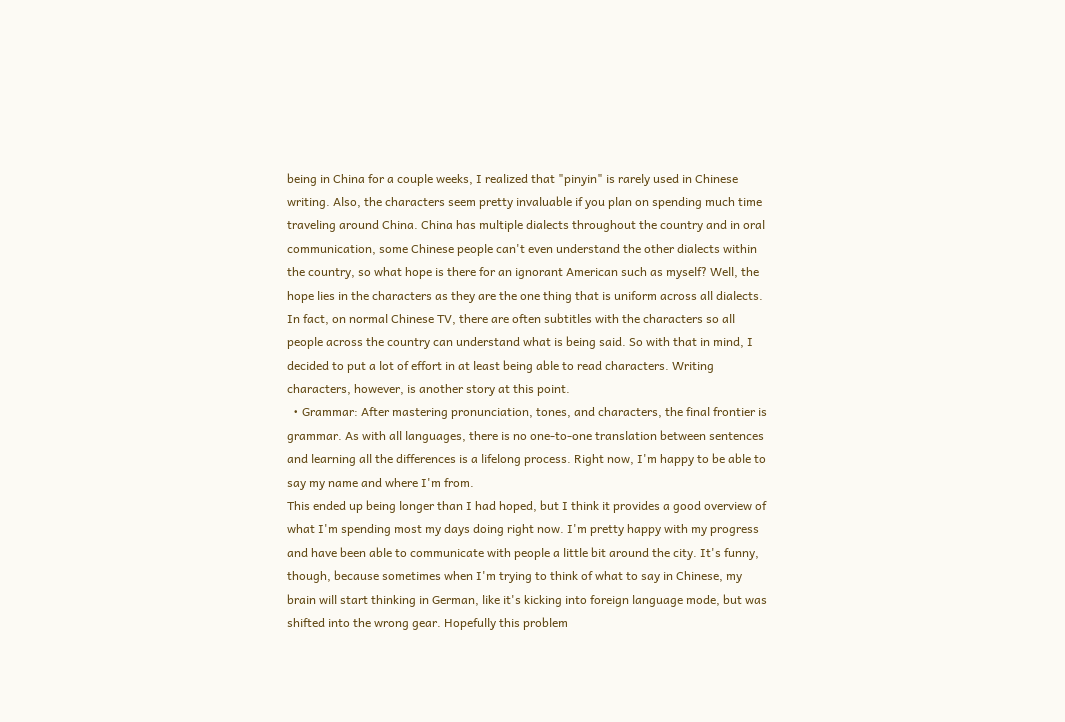being in China for a couple weeks, I realized that "pinyin" is rarely used in Chinese writing. Also, the characters seem pretty invaluable if you plan on spending much time traveling around China. China has multiple dialects throughout the country and in oral communication, some Chinese people can't even understand the other dialects within the country, so what hope is there for an ignorant American such as myself? Well, the hope lies in the characters as they are the one thing that is uniform across all dialects. In fact, on normal Chinese TV, there are often subtitles with the characters so all people across the country can understand what is being said. So with that in mind, I decided to put a lot of effort in at least being able to read characters. Writing characters, however, is another story at this point.
  • Grammar: After mastering pronunciation, tones, and characters, the final frontier is grammar. As with all languages, there is no one-to-one translation between sentences and learning all the differences is a lifelong process. Right now, I'm happy to be able to say my name and where I'm from.
This ended up being longer than I had hoped, but I think it provides a good overview of what I'm spending most my days doing right now. I'm pretty happy with my progress and have been able to communicate with people a little bit around the city. It's funny, though, because sometimes when I'm trying to think of what to say in Chinese, my brain will start thinking in German, like it's kicking into foreign language mode, but was shifted into the wrong gear. Hopefully this problem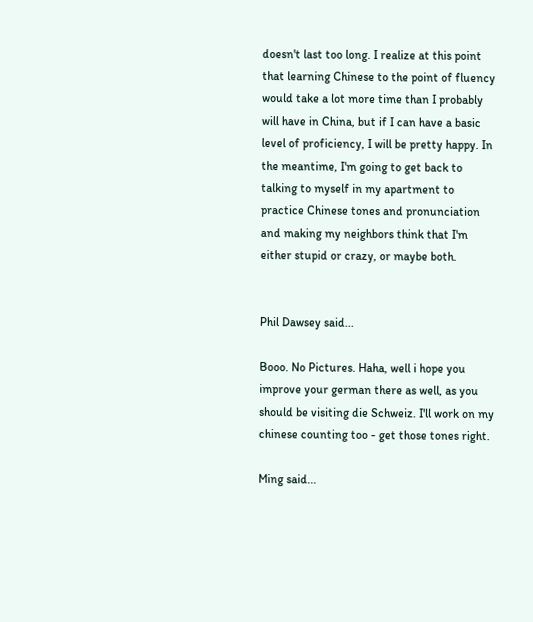doesn't last too long. I realize at this point that learning Chinese to the point of fluency would take a lot more time than I probably will have in China, but if I can have a basic level of proficiency, I will be pretty happy. In the meantime, I'm going to get back to talking to myself in my apartment to practice Chinese tones and pronunciation and making my neighbors think that I'm either stupid or crazy, or maybe both.


Phil Dawsey said...

Booo. No Pictures. Haha, well i hope you improve your german there as well, as you should be visiting die Schweiz. I'll work on my chinese counting too - get those tones right.

Ming said...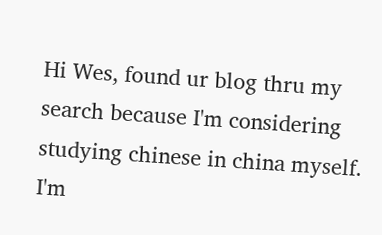Hi Wes, found ur blog thru my search because I'm considering studying chinese in china myself. I'm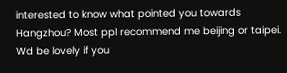interested to know what pointed you towards Hangzhou? Most ppl recommend me beijing or taipei. Wd be lovely if you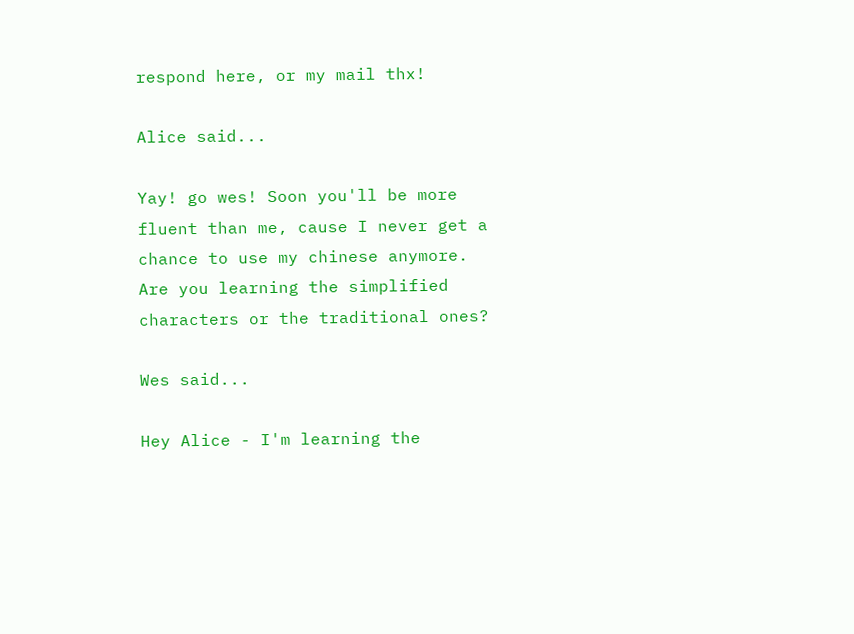respond here, or my mail thx!

Alice said...

Yay! go wes! Soon you'll be more fluent than me, cause I never get a chance to use my chinese anymore. Are you learning the simplified characters or the traditional ones?

Wes said...

Hey Alice - I'm learning the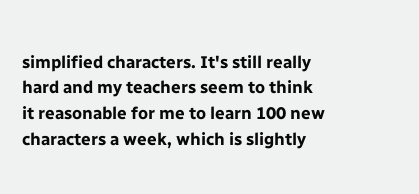simplified characters. It's still really hard and my teachers seem to think it reasonable for me to learn 100 new characters a week, which is slightly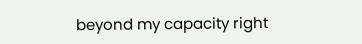beyond my capacity right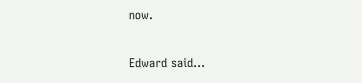now.

Edward said...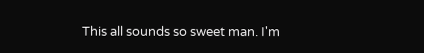This all sounds so sweet man. I'm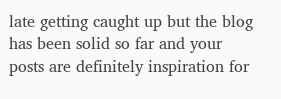late getting caught up but the blog has been solid so far and your posts are definitely inspiration for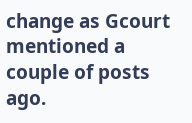change as Gcourt mentioned a couple of posts ago.